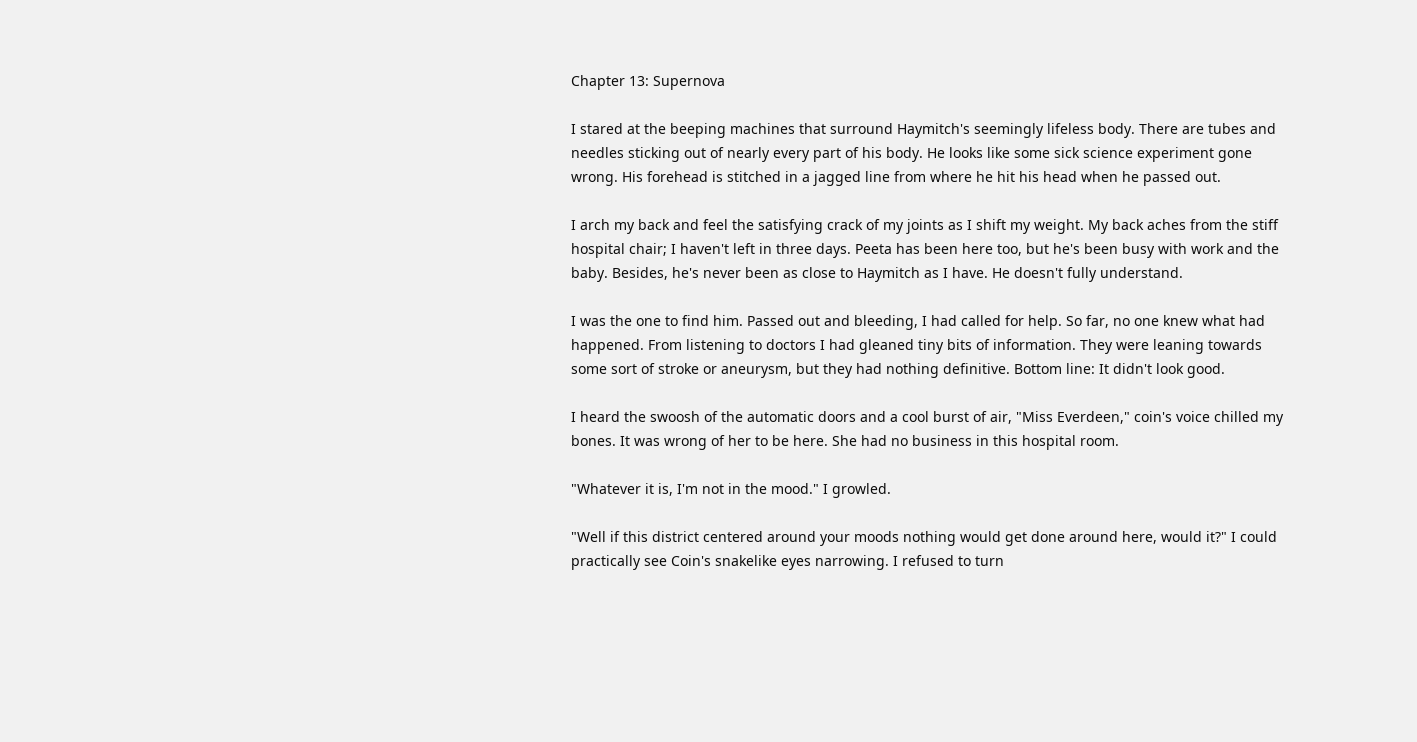Chapter 13: Supernova

I stared at the beeping machines that surround Haymitch's seemingly lifeless body. There are tubes and needles sticking out of nearly every part of his body. He looks like some sick science experiment gone wrong. His forehead is stitched in a jagged line from where he hit his head when he passed out.

I arch my back and feel the satisfying crack of my joints as I shift my weight. My back aches from the stiff hospital chair; I haven't left in three days. Peeta has been here too, but he's been busy with work and the baby. Besides, he's never been as close to Haymitch as I have. He doesn't fully understand.

I was the one to find him. Passed out and bleeding, I had called for help. So far, no one knew what had happened. From listening to doctors I had gleaned tiny bits of information. They were leaning towards some sort of stroke or aneurysm, but they had nothing definitive. Bottom line: It didn't look good.

I heard the swoosh of the automatic doors and a cool burst of air, "Miss Everdeen," coin's voice chilled my bones. It was wrong of her to be here. She had no business in this hospital room.

"Whatever it is, I'm not in the mood." I growled.

"Well if this district centered around your moods nothing would get done around here, would it?" I could practically see Coin's snakelike eyes narrowing. I refused to turn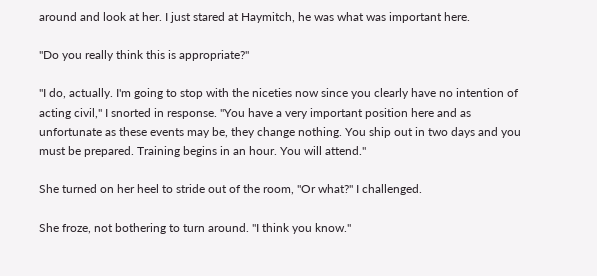around and look at her. I just stared at Haymitch, he was what was important here.

"Do you really think this is appropriate?"

"I do, actually. I'm going to stop with the niceties now since you clearly have no intention of acting civil," I snorted in response. "You have a very important position here and as unfortunate as these events may be, they change nothing. You ship out in two days and you must be prepared. Training begins in an hour. You will attend."

She turned on her heel to stride out of the room, "Or what?" I challenged.

She froze, not bothering to turn around. "I think you know."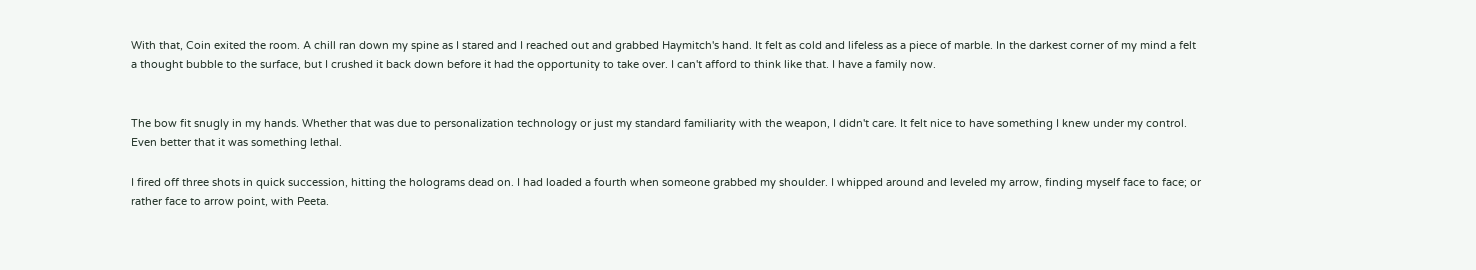With that, Coin exited the room. A chill ran down my spine as I stared and I reached out and grabbed Haymitch's hand. It felt as cold and lifeless as a piece of marble. In the darkest corner of my mind a felt a thought bubble to the surface, but I crushed it back down before it had the opportunity to take over. I can't afford to think like that. I have a family now.


The bow fit snugly in my hands. Whether that was due to personalization technology or just my standard familiarity with the weapon, I didn't care. It felt nice to have something I knew under my control. Even better that it was something lethal.

I fired off three shots in quick succession, hitting the holograms dead on. I had loaded a fourth when someone grabbed my shoulder. I whipped around and leveled my arrow, finding myself face to face; or rather face to arrow point, with Peeta.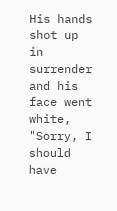His hands shot up in surrender and his face went white, "Sorry, I should have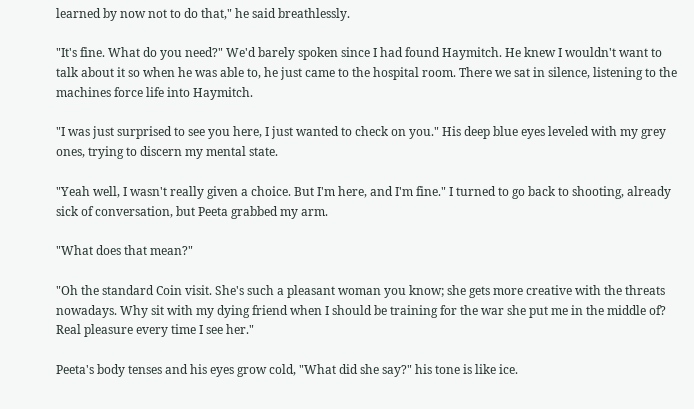learned by now not to do that," he said breathlessly.

"It's fine. What do you need?" We'd barely spoken since I had found Haymitch. He knew I wouldn't want to talk about it so when he was able to, he just came to the hospital room. There we sat in silence, listening to the machines force life into Haymitch.

"I was just surprised to see you here, I just wanted to check on you." His deep blue eyes leveled with my grey ones, trying to discern my mental state.

"Yeah well, I wasn't really given a choice. But I'm here, and I'm fine." I turned to go back to shooting, already sick of conversation, but Peeta grabbed my arm.

"What does that mean?"

"Oh the standard Coin visit. She's such a pleasant woman you know; she gets more creative with the threats nowadays. Why sit with my dying friend when I should be training for the war she put me in the middle of? Real pleasure every time I see her."

Peeta's body tenses and his eyes grow cold, "What did she say?" his tone is like ice.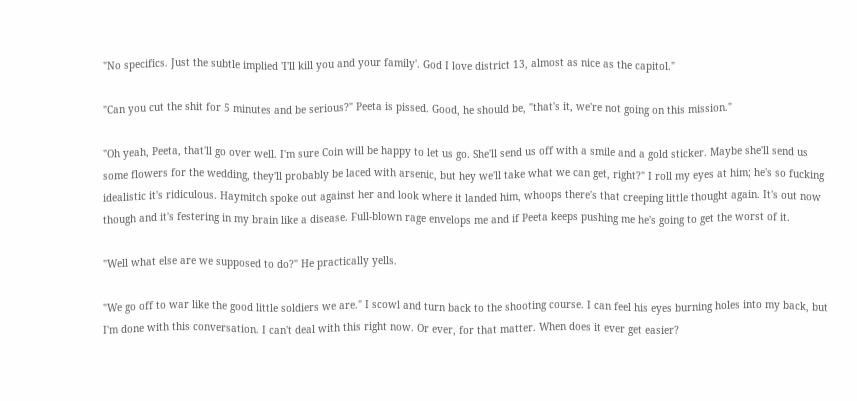"No specifics. Just the subtle implied 'I'll kill you and your family'. God I love district 13, almost as nice as the capitol."

"Can you cut the shit for 5 minutes and be serious?" Peeta is pissed. Good, he should be, "that's it, we're not going on this mission."

"Oh yeah, Peeta, that'll go over well. I'm sure Coin will be happy to let us go. She'll send us off with a smile and a gold sticker. Maybe she'll send us some flowers for the wedding, they'll probably be laced with arsenic, but hey we'll take what we can get, right?" I roll my eyes at him; he's so fucking idealistic it's ridiculous. Haymitch spoke out against her and look where it landed him, whoops there's that creeping little thought again. It's out now though and it's festering in my brain like a disease. Full-blown rage envelops me and if Peeta keeps pushing me he's going to get the worst of it.

"Well what else are we supposed to do?" He practically yells.

"We go off to war like the good little soldiers we are." I scowl and turn back to the shooting course. I can feel his eyes burning holes into my back, but I'm done with this conversation. I can't deal with this right now. Or ever, for that matter. When does it ever get easier?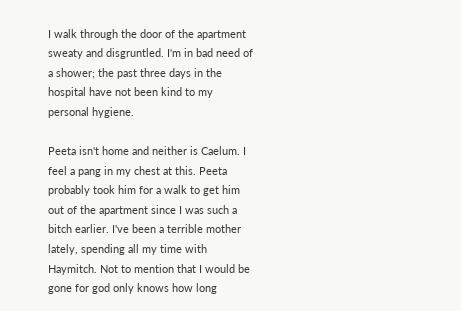I walk through the door of the apartment sweaty and disgruntled. I'm in bad need of a shower; the past three days in the hospital have not been kind to my personal hygiene.

Peeta isn't home and neither is Caelum. I feel a pang in my chest at this. Peeta probably took him for a walk to get him out of the apartment since I was such a bitch earlier. I've been a terrible mother lately, spending all my time with Haymitch. Not to mention that I would be gone for god only knows how long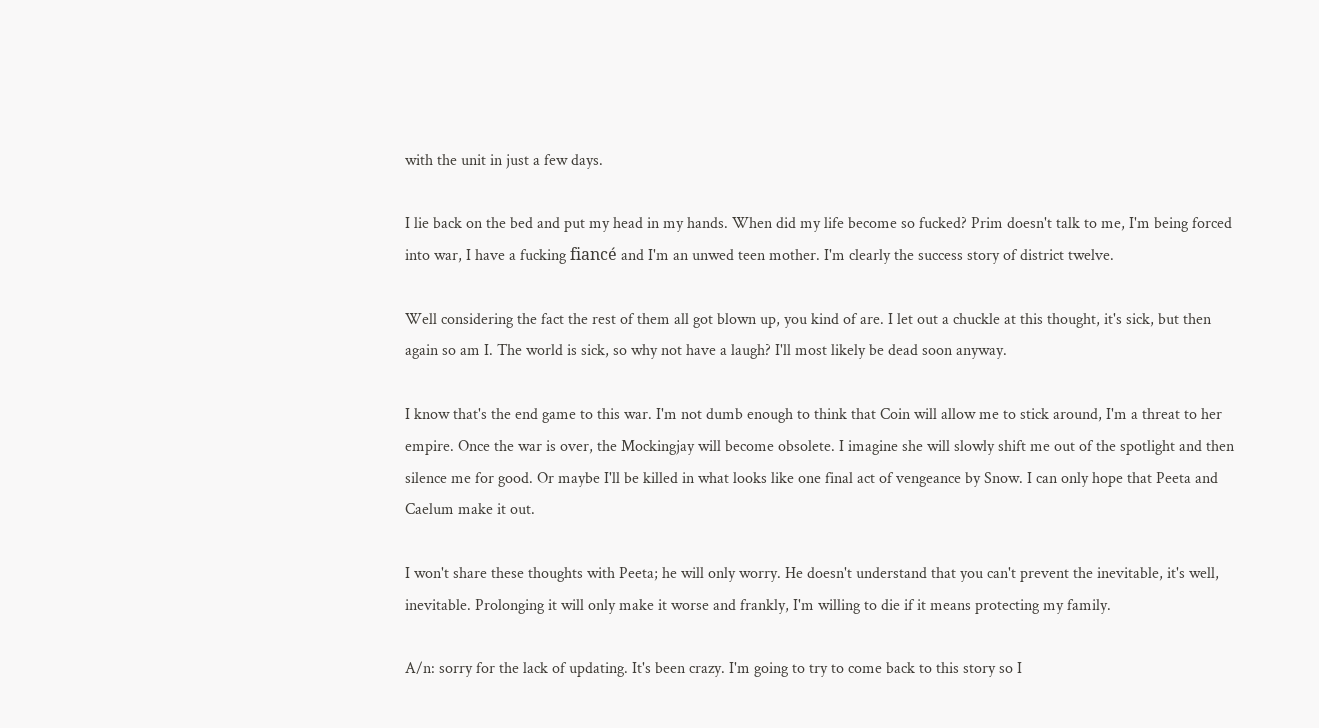with the unit in just a few days.

I lie back on the bed and put my head in my hands. When did my life become so fucked? Prim doesn't talk to me, I'm being forced into war, I have a fucking fiancé and I'm an unwed teen mother. I'm clearly the success story of district twelve.

Well considering the fact the rest of them all got blown up, you kind of are. I let out a chuckle at this thought, it's sick, but then again so am I. The world is sick, so why not have a laugh? I'll most likely be dead soon anyway.

I know that's the end game to this war. I'm not dumb enough to think that Coin will allow me to stick around, I'm a threat to her empire. Once the war is over, the Mockingjay will become obsolete. I imagine she will slowly shift me out of the spotlight and then silence me for good. Or maybe I'll be killed in what looks like one final act of vengeance by Snow. I can only hope that Peeta and Caelum make it out.

I won't share these thoughts with Peeta; he will only worry. He doesn't understand that you can't prevent the inevitable, it's well, inevitable. Prolonging it will only make it worse and frankly, I'm willing to die if it means protecting my family.

A/n: sorry for the lack of updating. It's been crazy. I'm going to try to come back to this story so I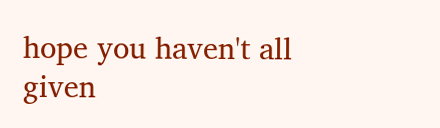hope you haven't all given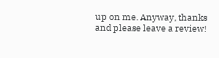up on me. Anyway, thanks and please leave a review!